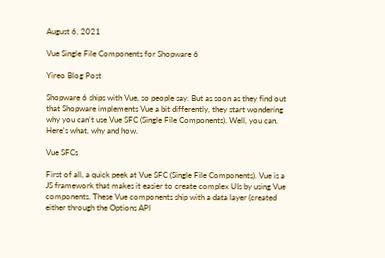August 6, 2021

Vue Single File Components for Shopware 6

Yireo Blog Post

Shopware 6 ships with Vue, so people say. But as soon as they find out that Shopware implements Vue a bit differently, they start wondering why you can't use Vue SFC (Single File Components). Well, you can. Here's what, why and how.

Vue SFCs

First of all, a quick peek at Vue SFC (Single File Components). Vue is a JS framework that makes it easier to create complex UIs by using Vue components. These Vue components ship with a data layer (created either through the Options API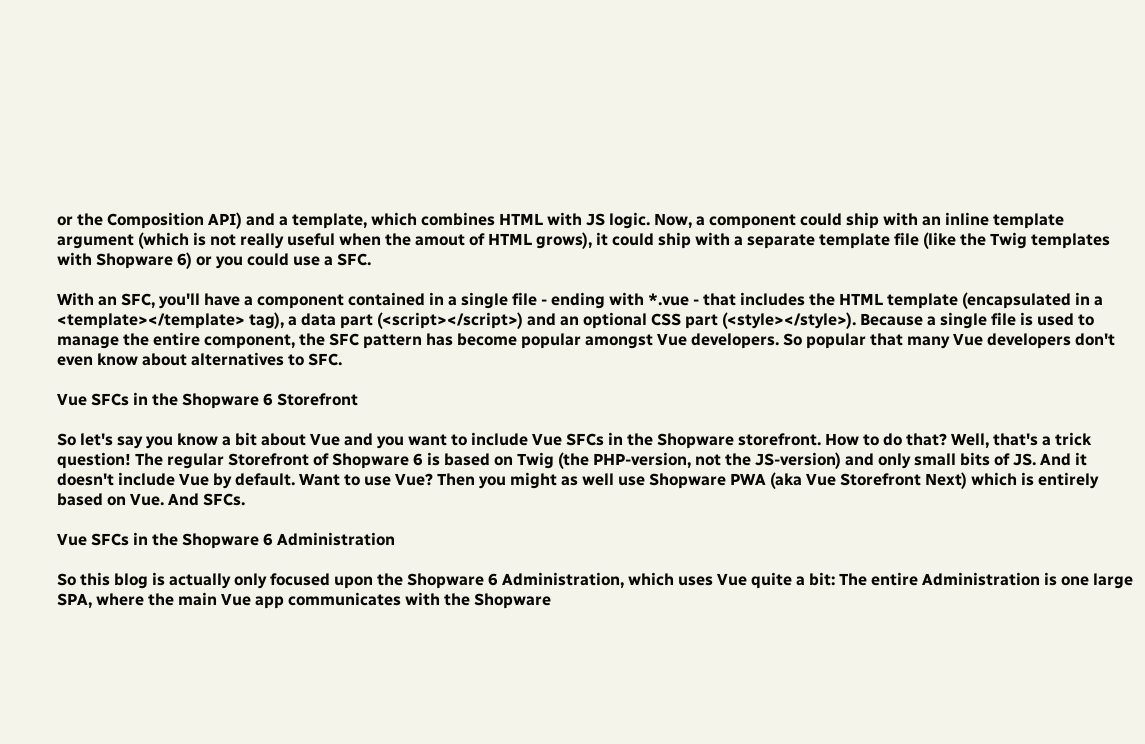or the Composition API) and a template, which combines HTML with JS logic. Now, a component could ship with an inline template argument (which is not really useful when the amout of HTML grows), it could ship with a separate template file (like the Twig templates with Shopware 6) or you could use a SFC.

With an SFC, you'll have a component contained in a single file - ending with *.vue - that includes the HTML template (encapsulated in a <template></template> tag), a data part (<script></script>) and an optional CSS part (<style></style>). Because a single file is used to manage the entire component, the SFC pattern has become popular amongst Vue developers. So popular that many Vue developers don't even know about alternatives to SFC.

Vue SFCs in the Shopware 6 Storefront

So let's say you know a bit about Vue and you want to include Vue SFCs in the Shopware storefront. How to do that? Well, that's a trick question! The regular Storefront of Shopware 6 is based on Twig (the PHP-version, not the JS-version) and only small bits of JS. And it doesn't include Vue by default. Want to use Vue? Then you might as well use Shopware PWA (aka Vue Storefront Next) which is entirely based on Vue. And SFCs.

Vue SFCs in the Shopware 6 Administration

So this blog is actually only focused upon the Shopware 6 Administration, which uses Vue quite a bit: The entire Administration is one large SPA, where the main Vue app communicates with the Shopware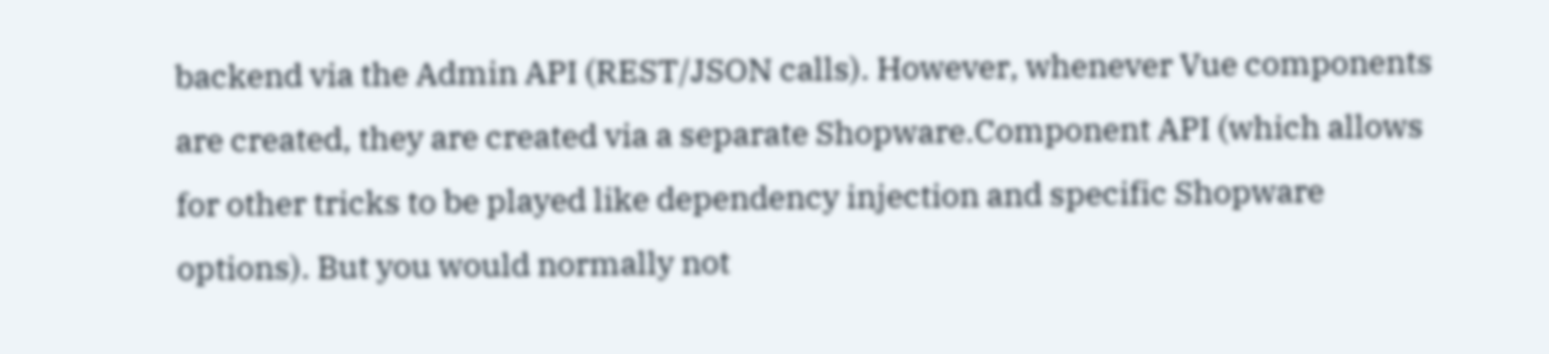backend via the Admin API (REST/JSON calls). However, whenever Vue components are created, they are created via a separate Shopware.Component API (which allows for other tricks to be played like dependency injection and specific Shopware options). But you would normally not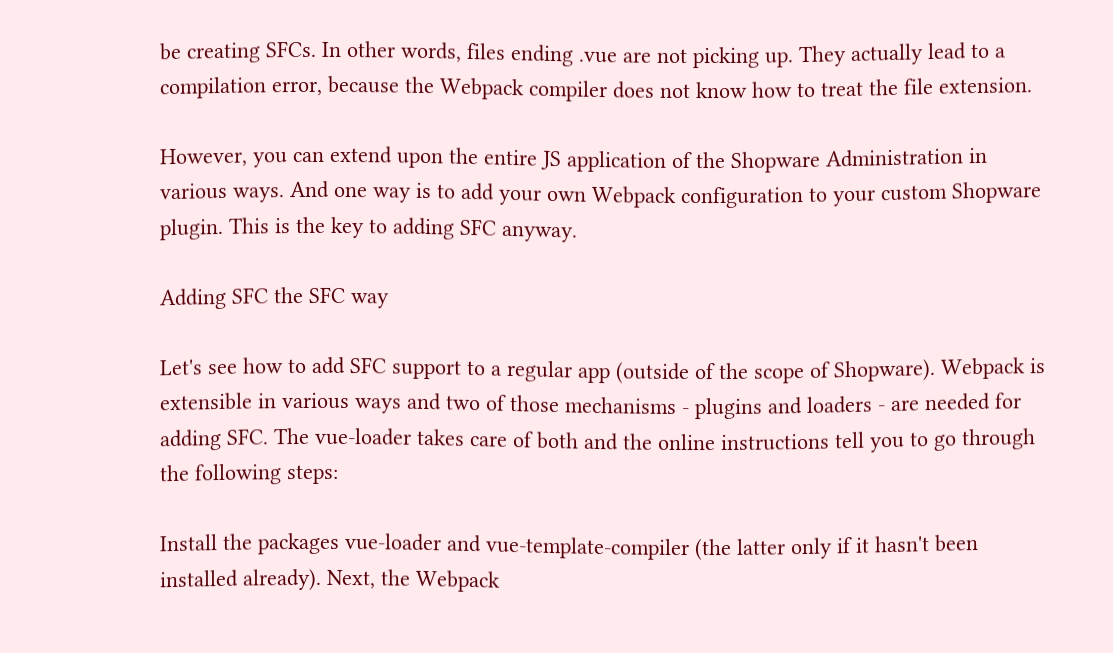be creating SFCs. In other words, files ending .vue are not picking up. They actually lead to a compilation error, because the Webpack compiler does not know how to treat the file extension.

However, you can extend upon the entire JS application of the Shopware Administration in various ways. And one way is to add your own Webpack configuration to your custom Shopware plugin. This is the key to adding SFC anyway.

Adding SFC the SFC way

Let's see how to add SFC support to a regular app (outside of the scope of Shopware). Webpack is extensible in various ways and two of those mechanisms - plugins and loaders - are needed for adding SFC. The vue-loader takes care of both and the online instructions tell you to go through the following steps:

Install the packages vue-loader and vue-template-compiler (the latter only if it hasn't been installed already). Next, the Webpack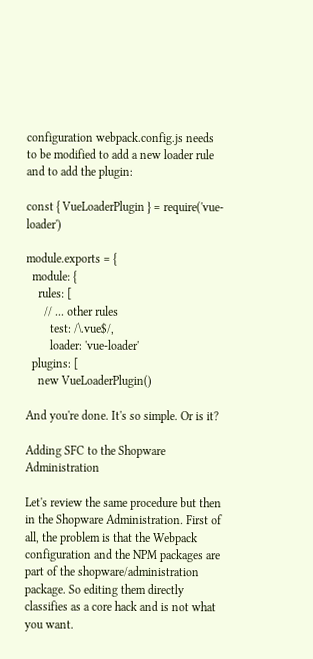configuration webpack.config.js needs to be modified to add a new loader rule and to add the plugin:

const { VueLoaderPlugin } = require('vue-loader')

module.exports = {
  module: {
    rules: [
      // ... other rules
        test: /\.vue$/,
        loader: 'vue-loader'
  plugins: [
    new VueLoaderPlugin()

And you're done. It's so simple. Or is it?

Adding SFC to the Shopware Administration

Let's review the same procedure but then in the Shopware Administration. First of all, the problem is that the Webpack configuration and the NPM packages are part of the shopware/administration package. So editing them directly classifies as a core hack and is not what you want.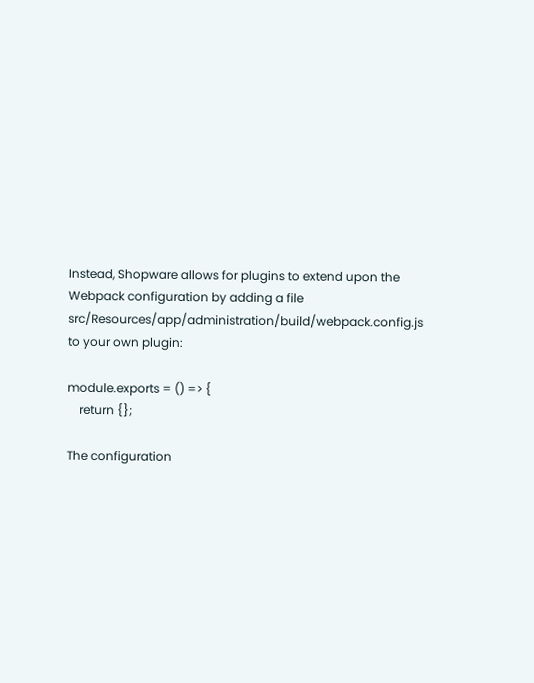Instead, Shopware allows for plugins to extend upon the Webpack configuration by adding a file src/Resources/app/administration/build/webpack.config.js to your own plugin:

module.exports = () => {
    return {};

The configuration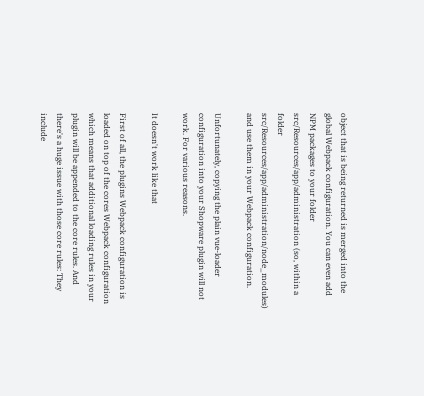object that is being returned is merged into the global Webpack configuration. You can even add NPM packages to your folder src/Resources/app/administration (so, within a folder src/Resources/app/administration/node_modules) and use them in your Webpack configuration.

Unfortunately, copying the plain vue-loader configuration into your Shopware plugin will not work. For various reasons.

It doesn't work like that

First of all, the plugins Webpack configuration is loaded on top of the cores Webpack configuration which means that additional loading rules in your plugin will be appended to the core rules. And there's a huge issue with those core rules: They include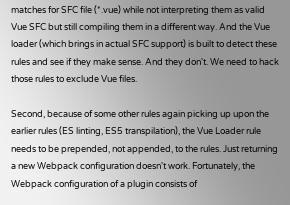matches for SFC file (*.vue) while not interpreting them as valid Vue SFC but still compiling them in a different way. And the Vue loader (which brings in actual SFC support) is built to detect these rules and see if they make sense. And they don't. We need to hack those rules to exclude Vue files.

Second, because of some other rules again picking up upon the earlier rules (ES linting, ES5 transpilation), the Vue Loader rule needs to be prepended, not appended, to the rules. Just returning a new Webpack configuration doesn't work. Fortunately, the Webpack configuration of a plugin consists of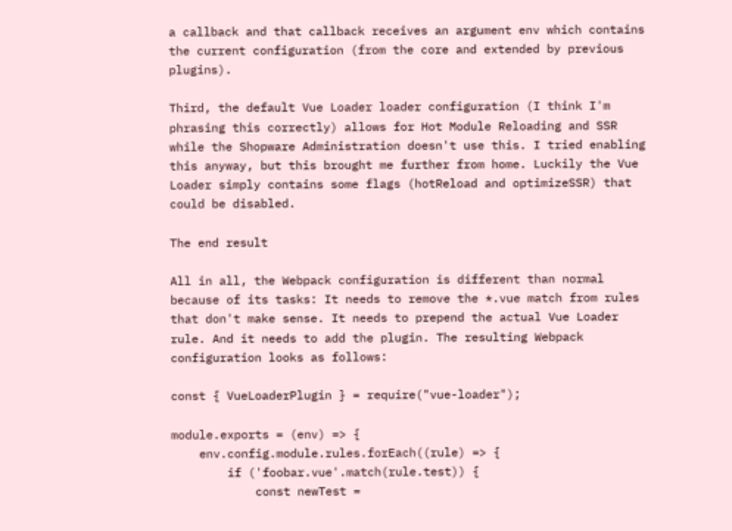a callback and that callback receives an argument env which contains the current configuration (from the core and extended by previous plugins).

Third, the default Vue Loader loader configuration (I think I'm phrasing this correctly) allows for Hot Module Reloading and SSR while the Shopware Administration doesn't use this. I tried enabling this anyway, but this brought me further from home. Luckily the Vue Loader simply contains some flags (hotReload and optimizeSSR) that could be disabled.

The end result

All in all, the Webpack configuration is different than normal because of its tasks: It needs to remove the *.vue match from rules that don't make sense. It needs to prepend the actual Vue Loader rule. And it needs to add the plugin. The resulting Webpack configuration looks as follows:

const { VueLoaderPlugin } = require("vue-loader");

module.exports = (env) => {
    env.config.module.rules.forEach((rule) => {
        if ('foobar.vue'.match(rule.test)) {
            const newTest =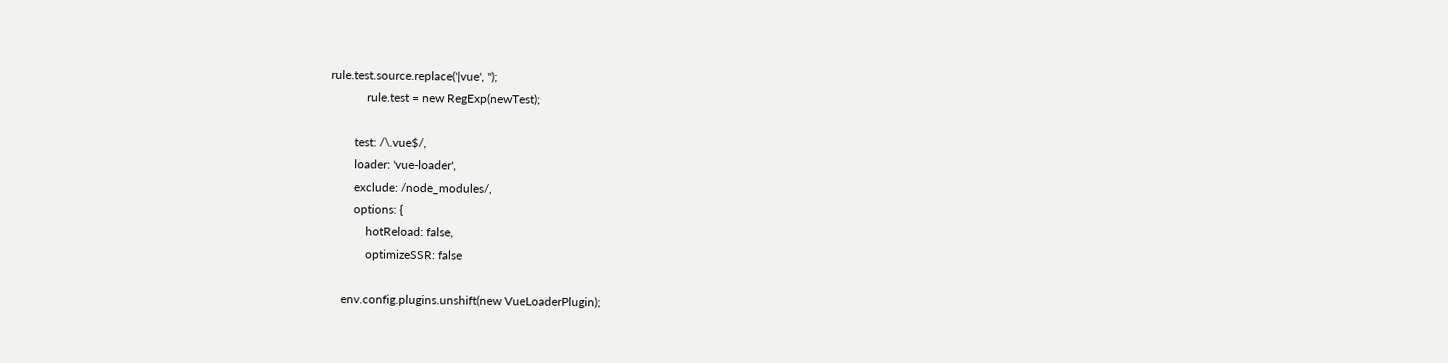rule.test.source.replace('|vue', '');
            rule.test = new RegExp(newTest);

        test: /\.vue$/,
        loader: 'vue-loader',
        exclude: /node_modules/,
        options: {
            hotReload: false,
            optimizeSSR: false

    env.config.plugins.unshift(new VueLoaderPlugin);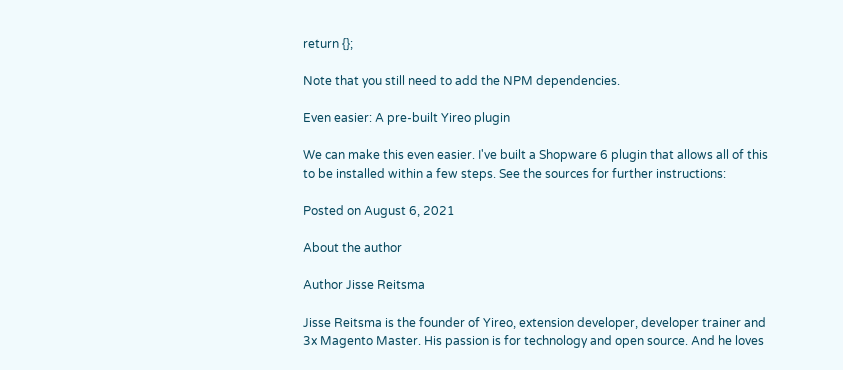return {};

Note that you still need to add the NPM dependencies.

Even easier: A pre-built Yireo plugin

We can make this even easier. I've built a Shopware 6 plugin that allows all of this to be installed within a few steps. See the sources for further instructions:

Posted on August 6, 2021

About the author

Author Jisse Reitsma

Jisse Reitsma is the founder of Yireo, extension developer, developer trainer and 3x Magento Master. His passion is for technology and open source. And he loves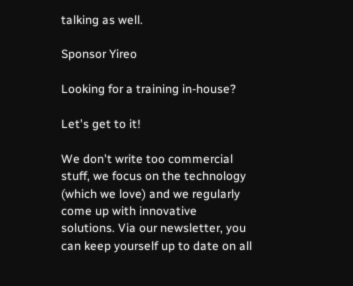talking as well.

Sponsor Yireo

Looking for a training in-house?

Let's get to it!

We don't write too commercial stuff, we focus on the technology (which we love) and we regularly come up with innovative solutions. Via our newsletter, you can keep yourself up to date on all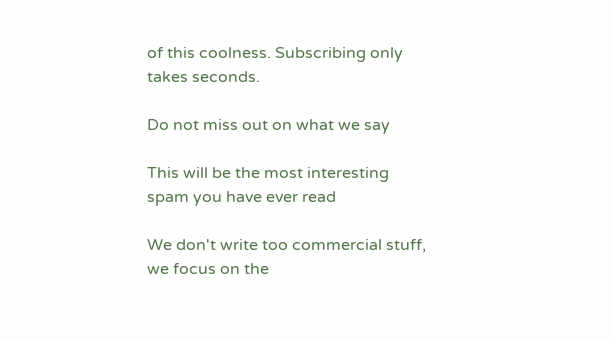of this coolness. Subscribing only takes seconds.

Do not miss out on what we say

This will be the most interesting spam you have ever read

We don't write too commercial stuff, we focus on the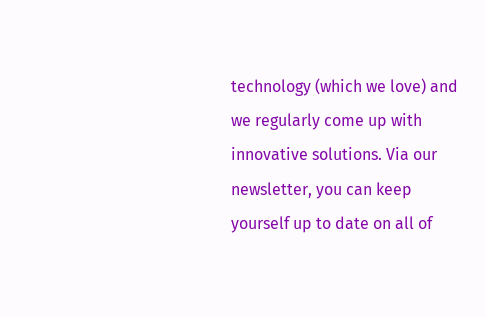technology (which we love) and we regularly come up with innovative solutions. Via our newsletter, you can keep yourself up to date on all of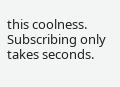this coolness. Subscribing only takes seconds.